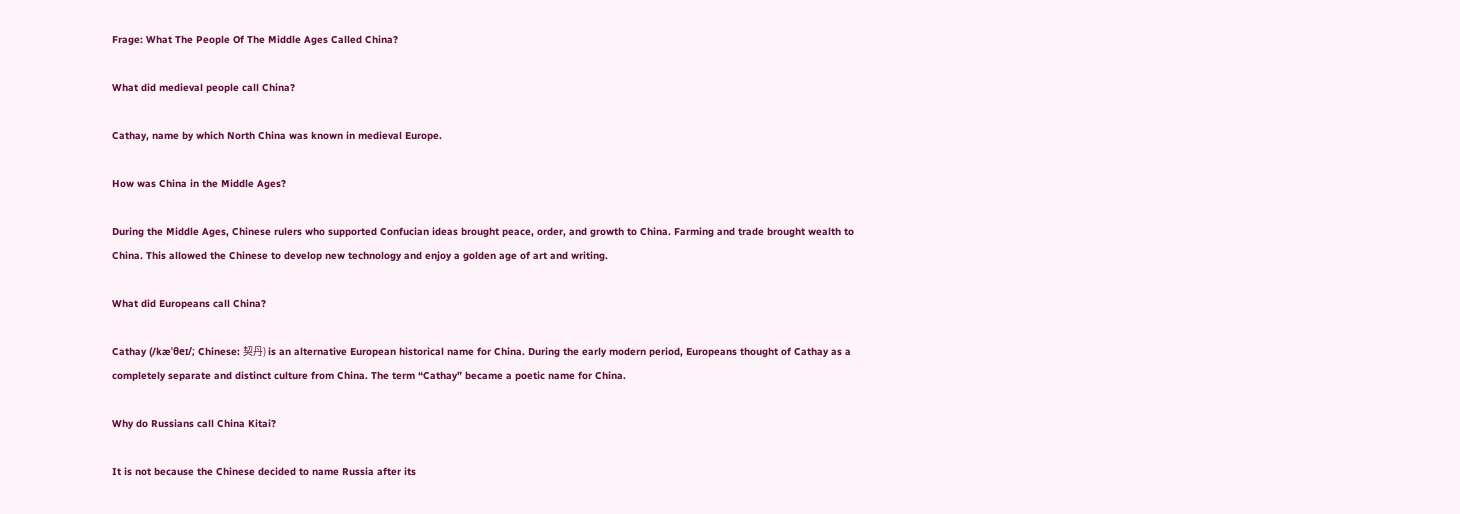Frage: What The People Of The Middle Ages Called China?

What did medieval people call China?

Cathay, name by which North China was known in medieval Europe.

How was China in the Middle Ages?

During the Middle Ages, Chinese rulers who supported Confucian ideas brought peace, order, and growth to China. Farming and trade brought wealth to China. This allowed the Chinese to develop new technology and enjoy a golden age of art and writing.

What did Europeans call China?

Cathay (/kæˈθeɪ/; Chinese: 契丹) is an alternative European historical name for China. During the early modern period, Europeans thought of Cathay as a completely separate and distinct culture from China. The term “Cathay” became a poetic name for China.

Why do Russians call China Kitai?

It is not because the Chinese decided to name Russia after its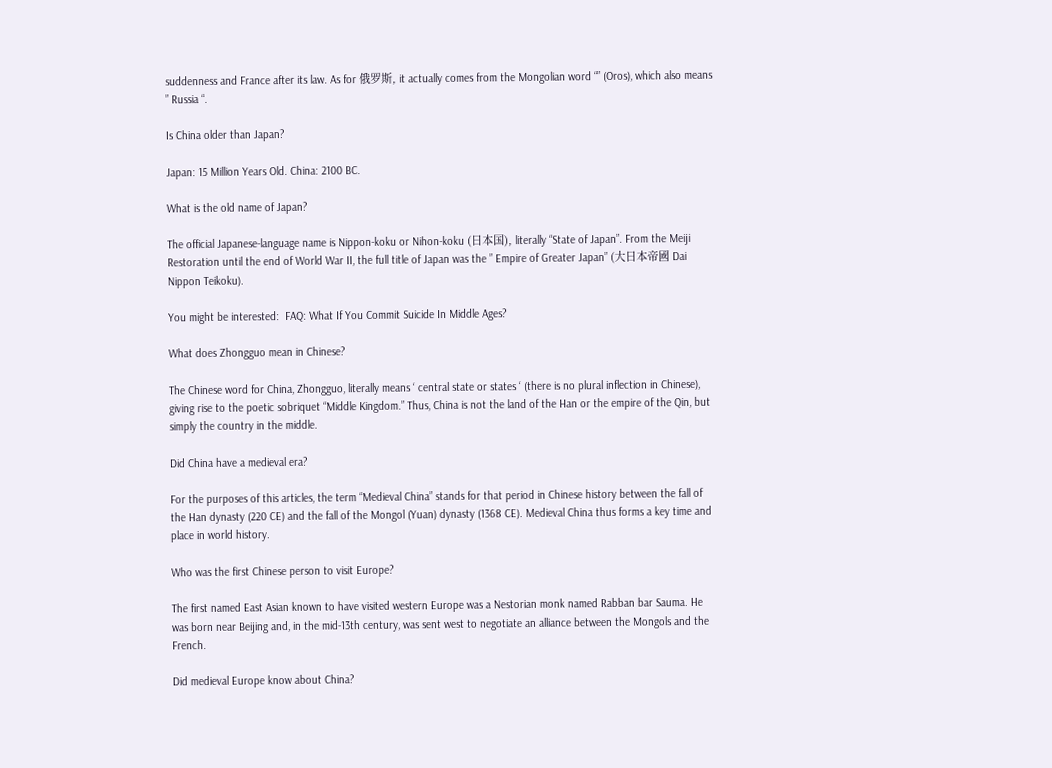suddenness and France after its law. As for 俄罗斯, it actually comes from the Mongolian word “” (Oros), which also means ” Russia “.

Is China older than Japan?

Japan: 15 Million Years Old. China: 2100 BC.

What is the old name of Japan?

The official Japanese-language name is Nippon-koku or Nihon-koku (日本国), literally “State of Japan”. From the Meiji Restoration until the end of World War II, the full title of Japan was the ” Empire of Greater Japan” (大日本帝國 Dai Nippon Teikoku).

You might be interested:  FAQ: What If You Commit Suicide In Middle Ages?

What does Zhongguo mean in Chinese?

The Chinese word for China, Zhongguo, literally means ‘ central state or states ‘ (there is no plural inflection in Chinese), giving rise to the poetic sobriquet “Middle Kingdom.” Thus, China is not the land of the Han or the empire of the Qin, but simply the country in the middle.

Did China have a medieval era?

For the purposes of this articles, the term “Medieval China” stands for that period in Chinese history between the fall of the Han dynasty (220 CE) and the fall of the Mongol (Yuan) dynasty (1368 CE). Medieval China thus forms a key time and place in world history.

Who was the first Chinese person to visit Europe?

The first named East Asian known to have visited western Europe was a Nestorian monk named Rabban bar Sauma. He was born near Beijing and, in the mid-13th century, was sent west to negotiate an alliance between the Mongols and the French.

Did medieval Europe know about China?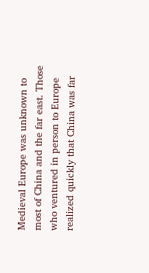Medieval Europe was unknown to most of China and the far east. Those who ventured in person to Europe realized quickly that China was far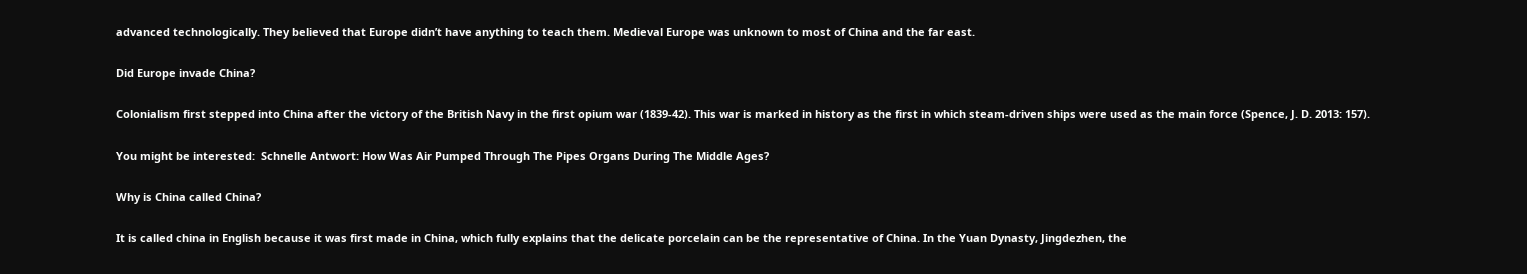advanced technologically. They believed that Europe didn’t have anything to teach them. Medieval Europe was unknown to most of China and the far east.

Did Europe invade China?

Colonialism first stepped into China after the victory of the British Navy in the first opium war (1839-42). This war is marked in history as the first in which steam-driven ships were used as the main force (Spence, J. D. 2013: 157).

You might be interested:  Schnelle Antwort: How Was Air Pumped Through The Pipes Organs During The Middle Ages?

Why is China called China?

It is called china in English because it was first made in China, which fully explains that the delicate porcelain can be the representative of China. In the Yuan Dynasty, Jingdezhen, the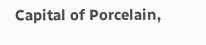Capital of Porcelain,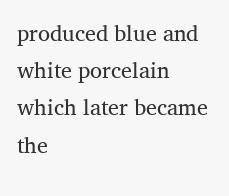produced blue and white porcelain which later became the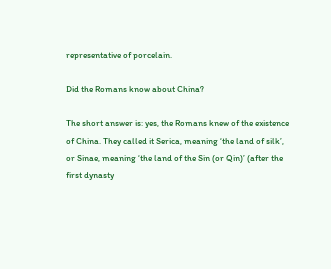representative of porcelain.

Did the Romans know about China?

The short answer is: yes, the Romans knew of the existence of China. They called it Serica, meaning ‘the land of silk’, or Sinae, meaning ‘the land of the Sin (or Qin)’ (after the first dynasty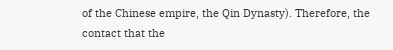of the Chinese empire, the Qin Dynasty). Therefore, the contact that the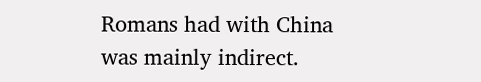Romans had with China was mainly indirect.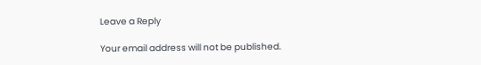Leave a Reply

Your email address will not be published.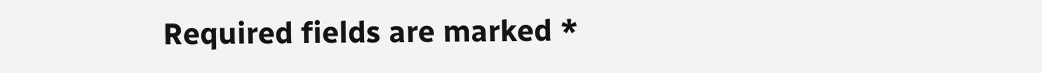Required fields are marked *